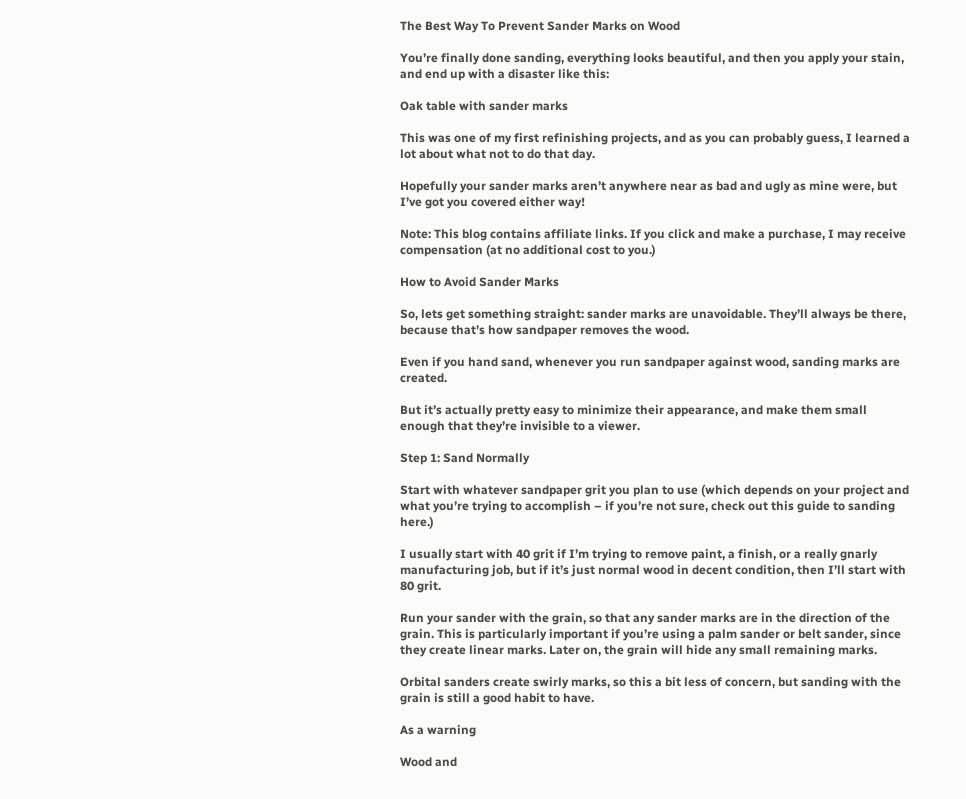The Best Way To Prevent Sander Marks on Wood

You’re finally done sanding, everything looks beautiful, and then you apply your stain, and end up with a disaster like this:

Oak table with sander marks

This was one of my first refinishing projects, and as you can probably guess, I learned a lot about what not to do that day.

Hopefully your sander marks aren’t anywhere near as bad and ugly as mine were, but I’ve got you covered either way!

Note: This blog contains affiliate links. If you click and make a purchase, I may receive compensation (at no additional cost to you.)

How to Avoid Sander Marks

So, lets get something straight: sander marks are unavoidable. They’ll always be there, because that’s how sandpaper removes the wood.

Even if you hand sand, whenever you run sandpaper against wood, sanding marks are created.

But it’s actually pretty easy to minimize their appearance, and make them small enough that they’re invisible to a viewer.

Step 1: Sand Normally

Start with whatever sandpaper grit you plan to use (which depends on your project and what you’re trying to accomplish – if you’re not sure, check out this guide to sanding here.)

I usually start with 40 grit if I’m trying to remove paint, a finish, or a really gnarly manufacturing job, but if it’s just normal wood in decent condition, then I’ll start with 80 grit.

Run your sander with the grain, so that any sander marks are in the direction of the grain. This is particularly important if you’re using a palm sander or belt sander, since they create linear marks. Later on, the grain will hide any small remaining marks.

Orbital sanders create swirly marks, so this a bit less of concern, but sanding with the grain is still a good habit to have.

As a warning

Wood and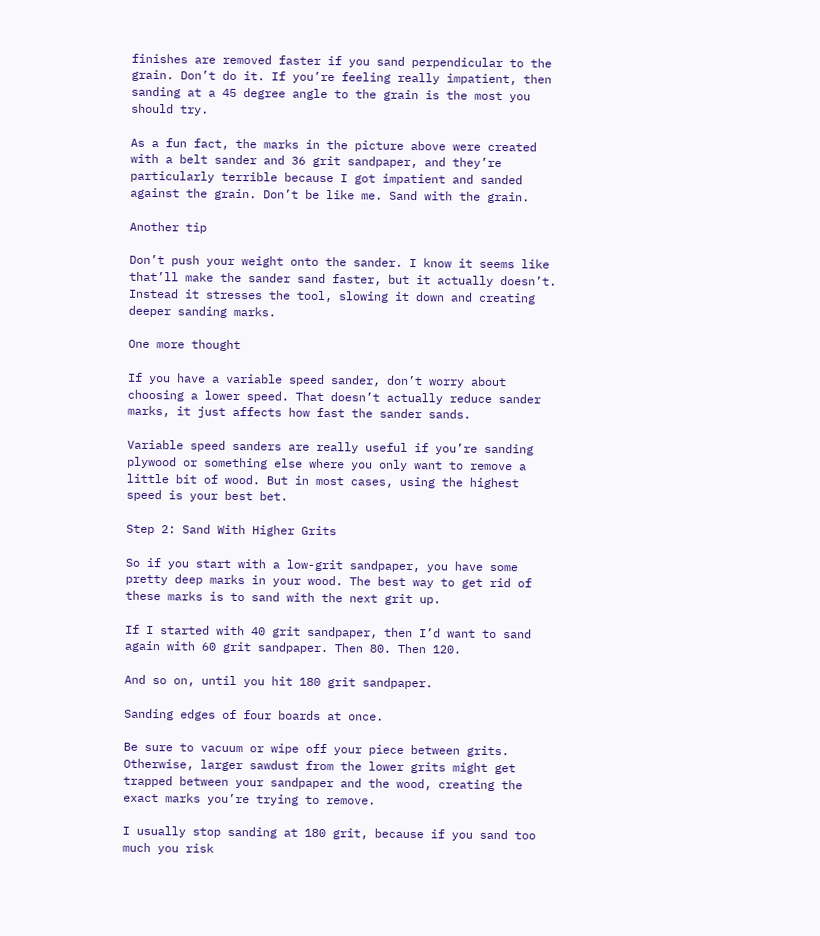finishes are removed faster if you sand perpendicular to the grain. Don’t do it. If you’re feeling really impatient, then sanding at a 45 degree angle to the grain is the most you should try.

As a fun fact, the marks in the picture above were created with a belt sander and 36 grit sandpaper, and they’re particularly terrible because I got impatient and sanded against the grain. Don’t be like me. Sand with the grain.

Another tip

Don’t push your weight onto the sander. I know it seems like that’ll make the sander sand faster, but it actually doesn’t. Instead it stresses the tool, slowing it down and creating deeper sanding marks.

One more thought

If you have a variable speed sander, don’t worry about choosing a lower speed. That doesn’t actually reduce sander marks, it just affects how fast the sander sands.

Variable speed sanders are really useful if you’re sanding plywood or something else where you only want to remove a little bit of wood. But in most cases, using the highest speed is your best bet.

Step 2: Sand With Higher Grits

So if you start with a low-grit sandpaper, you have some pretty deep marks in your wood. The best way to get rid of these marks is to sand with the next grit up.

If I started with 40 grit sandpaper, then I’d want to sand again with 60 grit sandpaper. Then 80. Then 120.

And so on, until you hit 180 grit sandpaper.

Sanding edges of four boards at once.

Be sure to vacuum or wipe off your piece between grits. Otherwise, larger sawdust from the lower grits might get trapped between your sandpaper and the wood, creating the exact marks you’re trying to remove.

I usually stop sanding at 180 grit, because if you sand too much you risk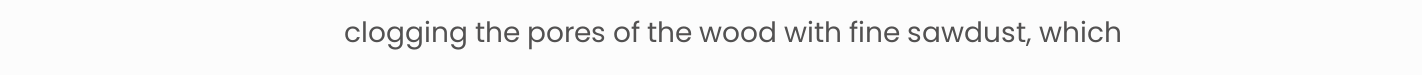clogging the pores of the wood with fine sawdust, which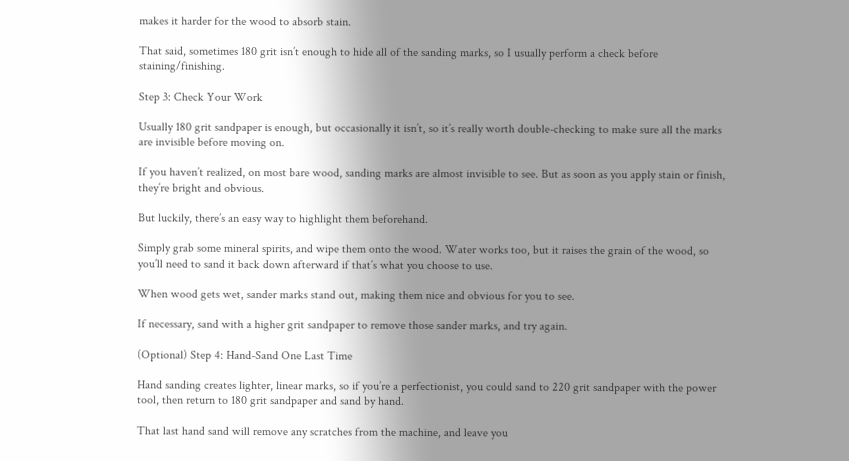makes it harder for the wood to absorb stain.

That said, sometimes 180 grit isn’t enough to hide all of the sanding marks, so I usually perform a check before staining/finishing.

Step 3: Check Your Work

Usually 180 grit sandpaper is enough, but occasionally it isn’t, so it’s really worth double-checking to make sure all the marks are invisible before moving on.

If you haven’t realized, on most bare wood, sanding marks are almost invisible to see. But as soon as you apply stain or finish, they’re bright and obvious.

But luckily, there’s an easy way to highlight them beforehand.

Simply grab some mineral spirits, and wipe them onto the wood. Water works too, but it raises the grain of the wood, so you’ll need to sand it back down afterward if that’s what you choose to use.

When wood gets wet, sander marks stand out, making them nice and obvious for you to see.

If necessary, sand with a higher grit sandpaper to remove those sander marks, and try again.

(Optional) Step 4: Hand-Sand One Last Time

Hand sanding creates lighter, linear marks, so if you’re a perfectionist, you could sand to 220 grit sandpaper with the power tool, then return to 180 grit sandpaper and sand by hand.

That last hand sand will remove any scratches from the machine, and leave you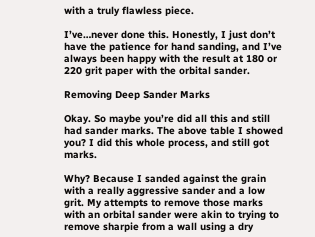with a truly flawless piece.

I’ve…never done this. Honestly, I just don’t have the patience for hand sanding, and I’ve always been happy with the result at 180 or 220 grit paper with the orbital sander.

Removing Deep Sander Marks

Okay. So maybe you’re did all this and still had sander marks. The above table I showed you? I did this whole process, and still got marks.

Why? Because I sanded against the grain with a really aggressive sander and a low grit. My attempts to remove those marks with an orbital sander were akin to trying to remove sharpie from a wall using a dry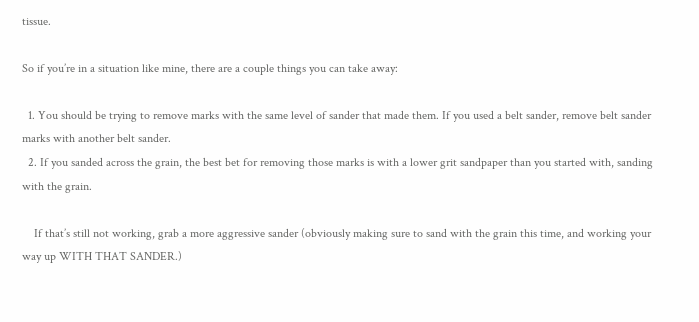tissue.

So if you’re in a situation like mine, there are a couple things you can take away:

  1. You should be trying to remove marks with the same level of sander that made them. If you used a belt sander, remove belt sander marks with another belt sander.
  2. If you sanded across the grain, the best bet for removing those marks is with a lower grit sandpaper than you started with, sanding with the grain.

    If that’s still not working, grab a more aggressive sander (obviously making sure to sand with the grain this time, and working your way up WITH THAT SANDER.)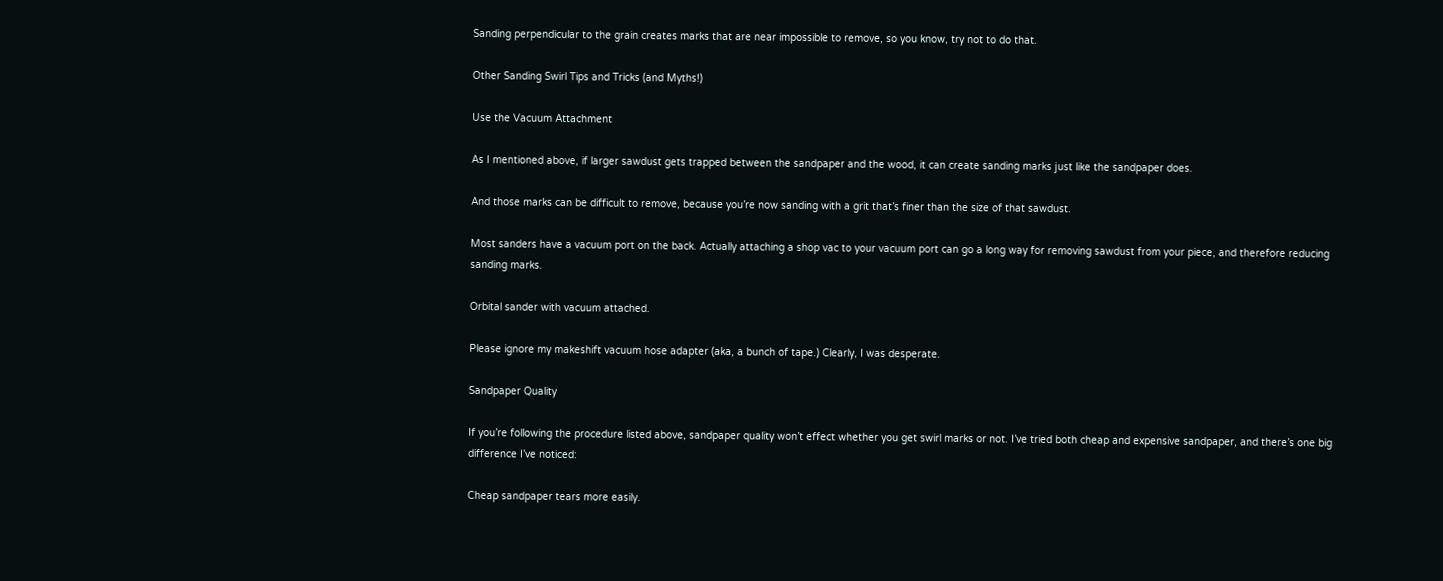Sanding perpendicular to the grain creates marks that are near impossible to remove, so you know, try not to do that.

Other Sanding Swirl Tips and Tricks (and Myths!)

Use the Vacuum Attachment

As I mentioned above, if larger sawdust gets trapped between the sandpaper and the wood, it can create sanding marks just like the sandpaper does.

And those marks can be difficult to remove, because you’re now sanding with a grit that’s finer than the size of that sawdust.

Most sanders have a vacuum port on the back. Actually attaching a shop vac to your vacuum port can go a long way for removing sawdust from your piece, and therefore reducing sanding marks.

Orbital sander with vacuum attached.

Please ignore my makeshift vacuum hose adapter (aka, a bunch of tape.) Clearly, I was desperate.

Sandpaper Quality

If you’re following the procedure listed above, sandpaper quality won’t effect whether you get swirl marks or not. I’ve tried both cheap and expensive sandpaper, and there’s one big difference I’ve noticed:

Cheap sandpaper tears more easily.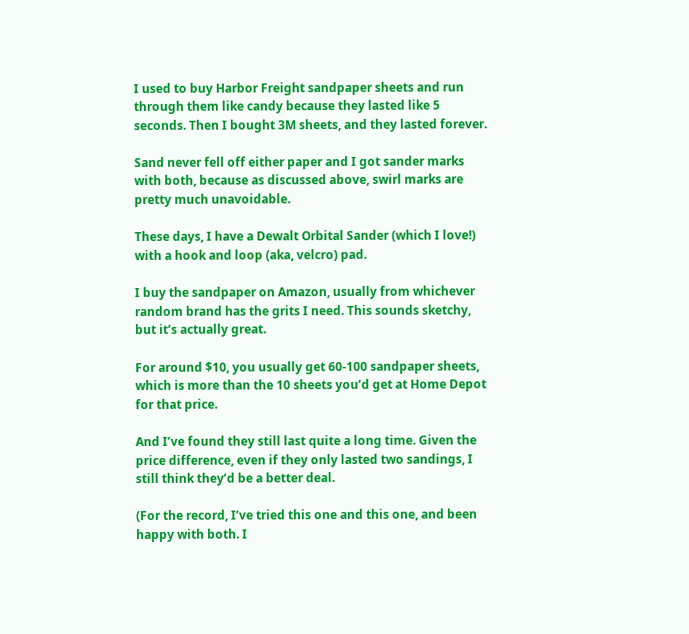I used to buy Harbor Freight sandpaper sheets and run through them like candy because they lasted like 5 seconds. Then I bought 3M sheets, and they lasted forever.

Sand never fell off either paper and I got sander marks with both, because as discussed above, swirl marks are pretty much unavoidable.

These days, I have a Dewalt Orbital Sander (which I love!) with a hook and loop (aka, velcro) pad.

I buy the sandpaper on Amazon, usually from whichever random brand has the grits I need. This sounds sketchy, but it’s actually great.

For around $10, you usually get 60-100 sandpaper sheets, which is more than the 10 sheets you’d get at Home Depot for that price.

And I’ve found they still last quite a long time. Given the price difference, even if they only lasted two sandings, I still think they’d be a better deal.

(For the record, I’ve tried this one and this one, and been happy with both. I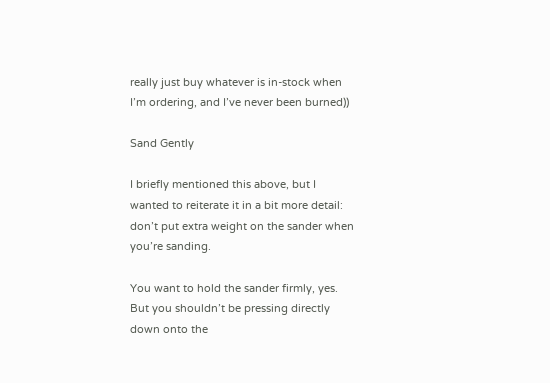really just buy whatever is in-stock when I’m ordering, and I’ve never been burned))

Sand Gently

I briefly mentioned this above, but I wanted to reiterate it in a bit more detail: don’t put extra weight on the sander when you’re sanding.

You want to hold the sander firmly, yes. But you shouldn’t be pressing directly down onto the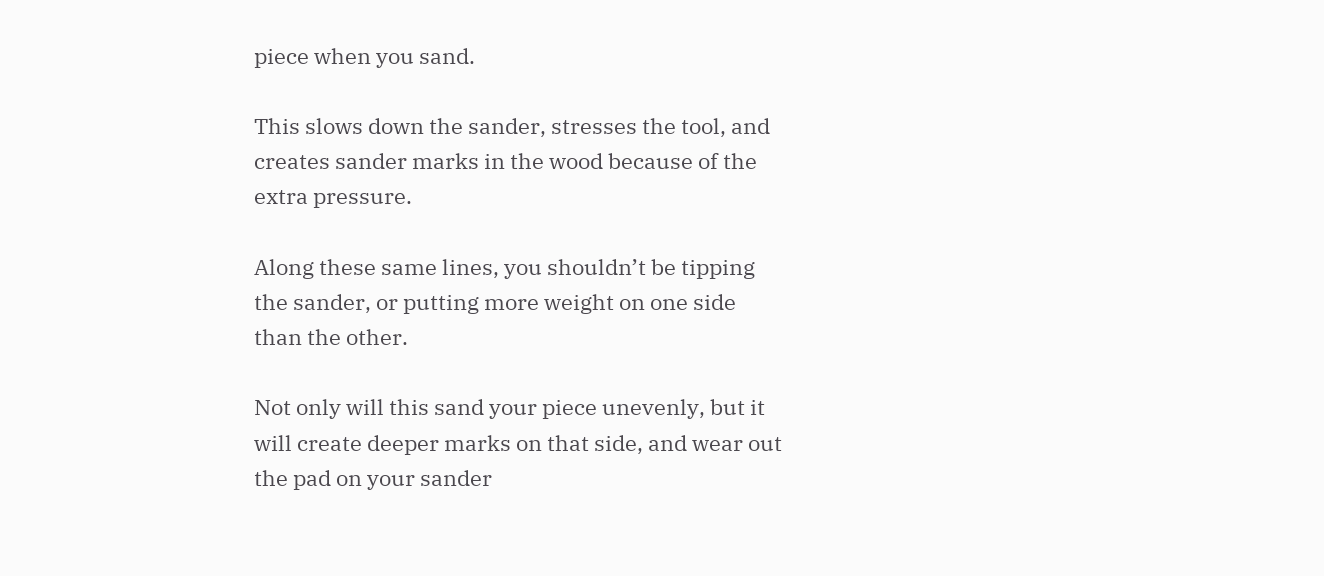piece when you sand.

This slows down the sander, stresses the tool, and creates sander marks in the wood because of the extra pressure.

Along these same lines, you shouldn’t be tipping the sander, or putting more weight on one side than the other.

Not only will this sand your piece unevenly, but it will create deeper marks on that side, and wear out the pad on your sander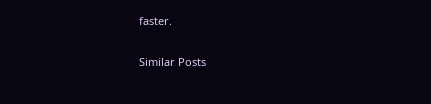faster.

Similar Posts